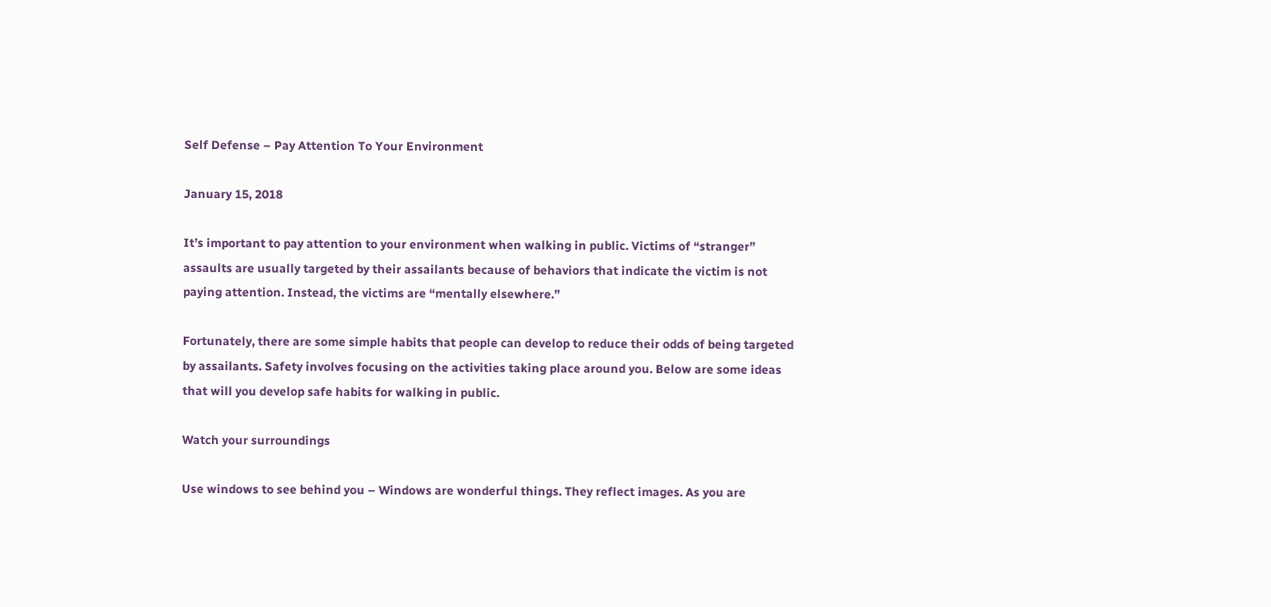Self Defense – Pay Attention To Your Environment

January 15, 2018

It’s important to pay attention to your environment when walking in public. Victims of “stranger” assaults are usually targeted by their assailants because of behaviors that indicate the victim is not paying attention. Instead, the victims are “mentally elsewhere.”

Fortunately, there are some simple habits that people can develop to reduce their odds of being targeted by assailants. Safety involves focusing on the activities taking place around you. Below are some ideas that will you develop safe habits for walking in public.

Watch your surroundings

Use windows to see behind you – Windows are wonderful things. They reflect images. As you are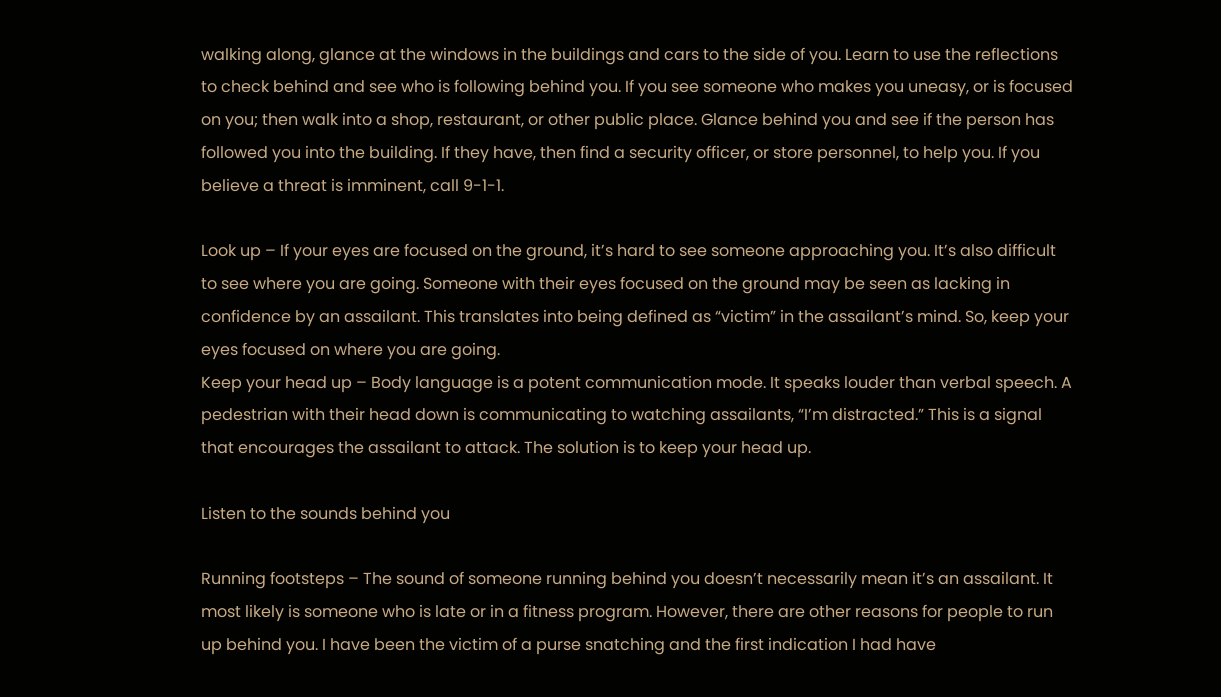walking along, glance at the windows in the buildings and cars to the side of you. Learn to use the reflections to check behind and see who is following behind you. If you see someone who makes you uneasy, or is focused on you; then walk into a shop, restaurant, or other public place. Glance behind you and see if the person has followed you into the building. If they have, then find a security officer, or store personnel, to help you. If you believe a threat is imminent, call 9-1-1.

Look up – If your eyes are focused on the ground, it’s hard to see someone approaching you. It’s also difficult to see where you are going. Someone with their eyes focused on the ground may be seen as lacking in confidence by an assailant. This translates into being defined as “victim” in the assailant’s mind. So, keep your eyes focused on where you are going.
Keep your head up – Body language is a potent communication mode. It speaks louder than verbal speech. A pedestrian with their head down is communicating to watching assailants, “I’m distracted.” This is a signal that encourages the assailant to attack. The solution is to keep your head up.

Listen to the sounds behind you

Running footsteps – The sound of someone running behind you doesn’t necessarily mean it’s an assailant. It most likely is someone who is late or in a fitness program. However, there are other reasons for people to run up behind you. I have been the victim of a purse snatching and the first indication I had have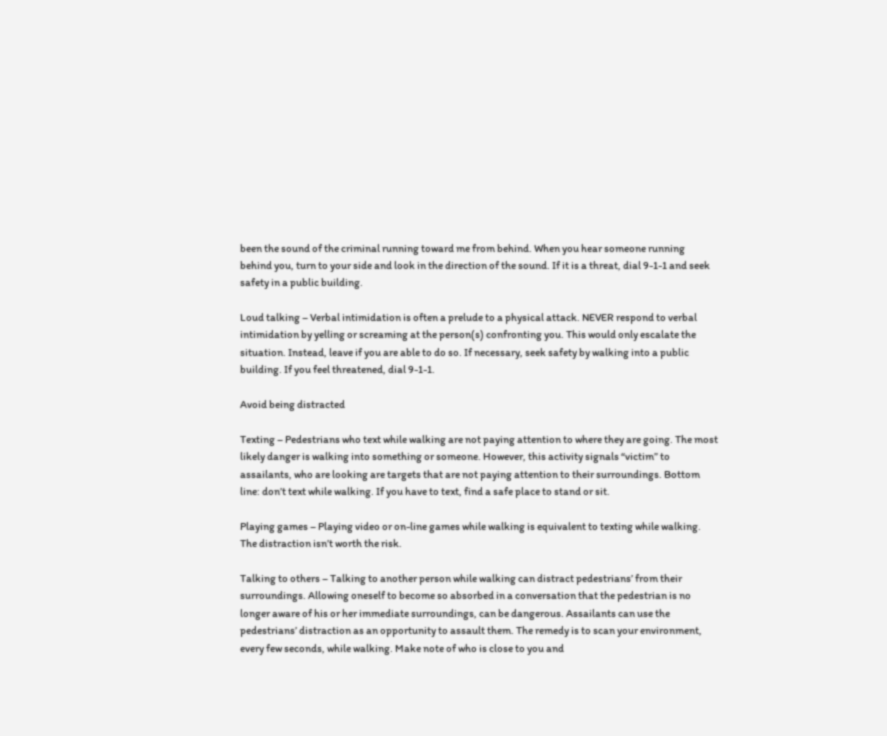been the sound of the criminal running toward me from behind. When you hear someone running behind you, turn to your side and look in the direction of the sound. If it is a threat, dial 9-1-1 and seek safety in a public building.

Loud talking – Verbal intimidation is often a prelude to a physical attack. NEVER respond to verbal intimidation by yelling or screaming at the person(s) confronting you. This would only escalate the situation. Instead, leave if you are able to do so. If necessary, seek safety by walking into a public building. If you feel threatened, dial 9-1-1.

Avoid being distracted

Texting – Pedestrians who text while walking are not paying attention to where they are going. The most likely danger is walking into something or someone. However, this activity signals “victim” to assailants, who are looking are targets that are not paying attention to their surroundings. Bottom line: don’t text while walking. If you have to text, find a safe place to stand or sit.

Playing games – Playing video or on-line games while walking is equivalent to texting while walking. The distraction isn’t worth the risk.

Talking to others – Talking to another person while walking can distract pedestrians’ from their surroundings. Allowing oneself to become so absorbed in a conversation that the pedestrian is no longer aware of his or her immediate surroundings, can be dangerous. Assailants can use the pedestrians’ distraction as an opportunity to assault them. The remedy is to scan your environment, every few seconds, while walking. Make note of who is close to you and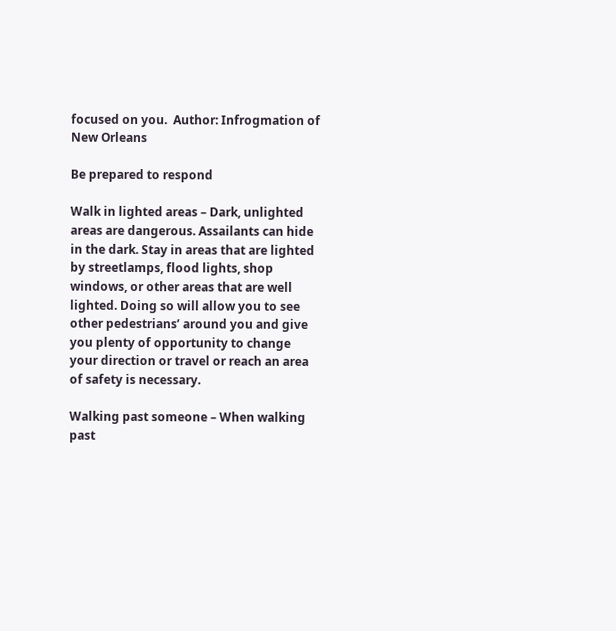focused on you.  Author: Infrogmation of New Orleans

Be prepared to respond

Walk in lighted areas – Dark, unlighted areas are dangerous. Assailants can hide in the dark. Stay in areas that are lighted by streetlamps, flood lights, shop windows, or other areas that are well lighted. Doing so will allow you to see other pedestrians’ around you and give you plenty of opportunity to change your direction or travel or reach an area of safety is necessary.

Walking past someone – When walking past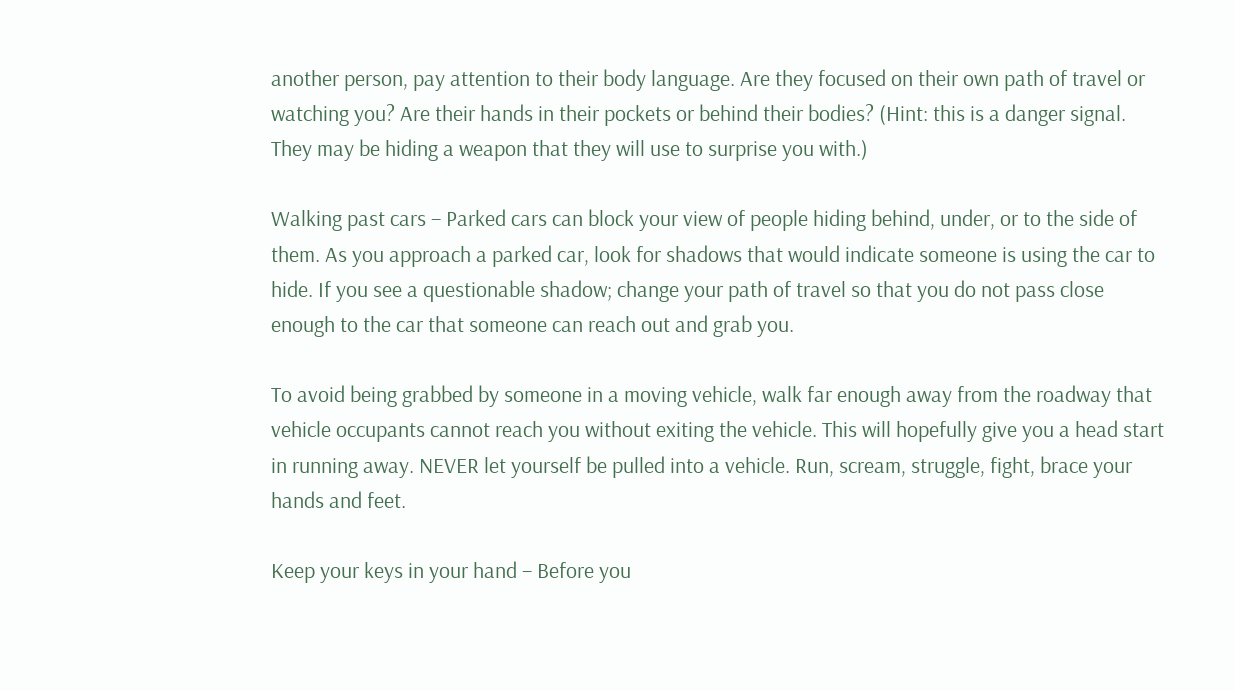another person, pay attention to their body language. Are they focused on their own path of travel or watching you? Are their hands in their pockets or behind their bodies? (Hint: this is a danger signal. They may be hiding a weapon that they will use to surprise you with.)

Walking past cars – Parked cars can block your view of people hiding behind, under, or to the side of them. As you approach a parked car, look for shadows that would indicate someone is using the car to hide. If you see a questionable shadow; change your path of travel so that you do not pass close enough to the car that someone can reach out and grab you.

To avoid being grabbed by someone in a moving vehicle, walk far enough away from the roadway that vehicle occupants cannot reach you without exiting the vehicle. This will hopefully give you a head start in running away. NEVER let yourself be pulled into a vehicle. Run, scream, struggle, fight, brace your hands and feet.

Keep your keys in your hand – Before you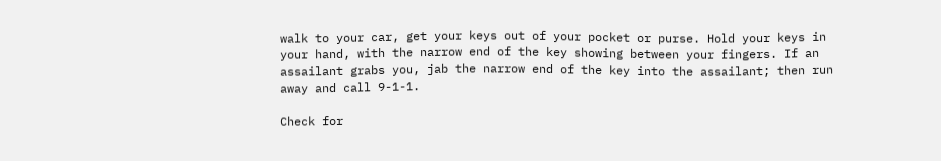walk to your car, get your keys out of your pocket or purse. Hold your keys in your hand, with the narrow end of the key showing between your fingers. If an assailant grabs you, jab the narrow end of the key into the assailant; then run away and call 9-1-1.

Check for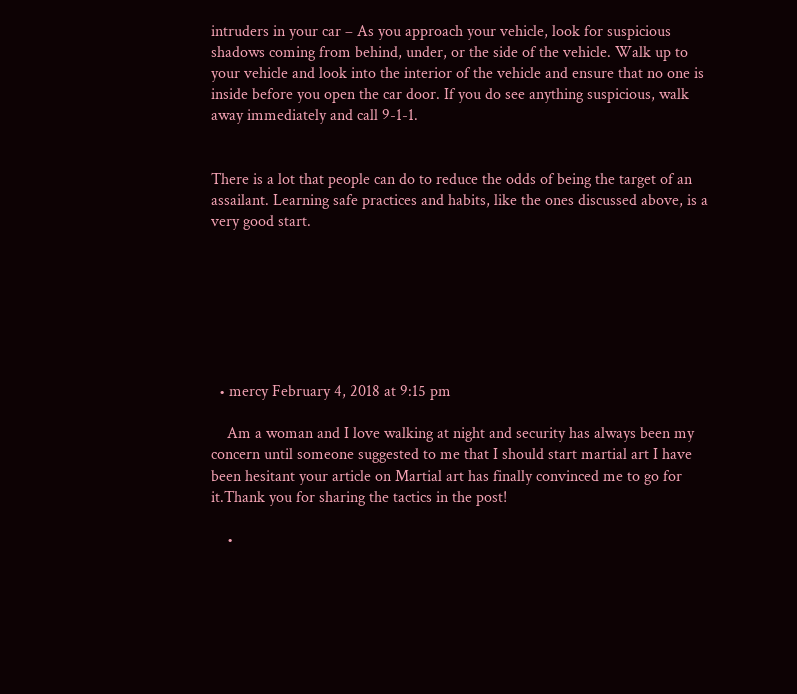intruders in your car – As you approach your vehicle, look for suspicious shadows coming from behind, under, or the side of the vehicle. Walk up to your vehicle and look into the interior of the vehicle and ensure that no one is inside before you open the car door. If you do see anything suspicious, walk away immediately and call 9-1-1.


There is a lot that people can do to reduce the odds of being the target of an assailant. Learning safe practices and habits, like the ones discussed above, is a very good start.







  • mercy February 4, 2018 at 9:15 pm

    Am a woman and I love walking at night and security has always been my concern until someone suggested to me that I should start martial art I have been hesitant your article on Martial art has finally convinced me to go for it.Thank you for sharing the tactics in the post!

    •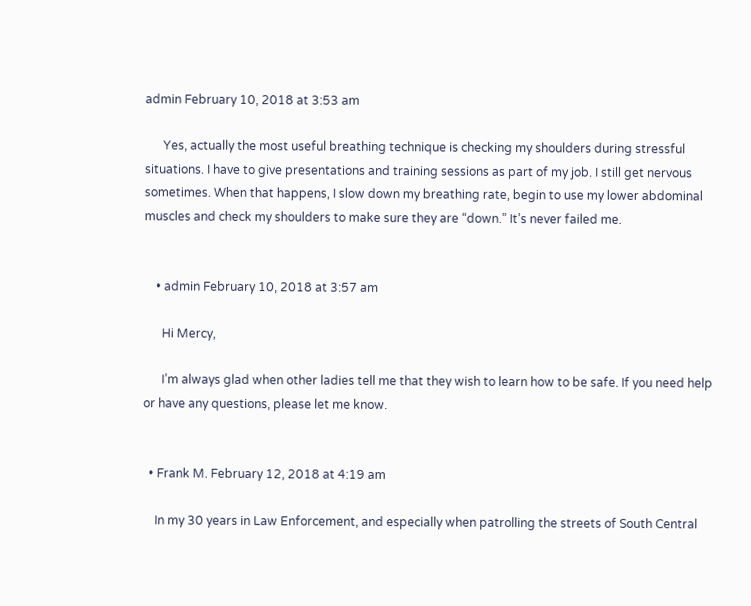admin February 10, 2018 at 3:53 am

      Yes, actually the most useful breathing technique is checking my shoulders during stressful situations. I have to give presentations and training sessions as part of my job. I still get nervous sometimes. When that happens, I slow down my breathing rate, begin to use my lower abdominal muscles and check my shoulders to make sure they are “down.” It’s never failed me.


    • admin February 10, 2018 at 3:57 am

      Hi Mercy,

      I’m always glad when other ladies tell me that they wish to learn how to be safe. If you need help or have any questions, please let me know.


  • Frank M. February 12, 2018 at 4:19 am

    In my 30 years in Law Enforcement, and especially when patrolling the streets of South Central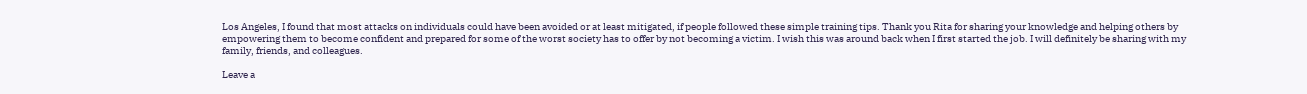Los Angeles, I found that most attacks on individuals could have been avoided or at least mitigated, if people followed these simple training tips. Thank you Rita for sharing your knowledge and helping others by empowering them to become confident and prepared for some of the worst society has to offer by not becoming a victim. I wish this was around back when I first started the job. I will definitely be sharing with my family, friends, and colleagues.

Leave a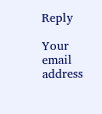Reply

Your email address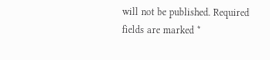will not be published. Required fields are marked *